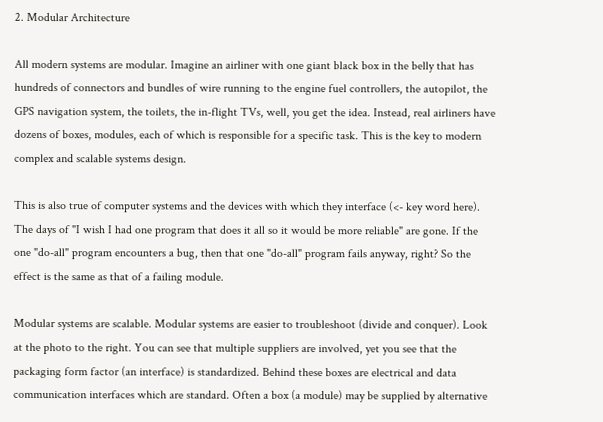2. Modular Architecture

All modern systems are modular. Imagine an airliner with one giant black box in the belly that has hundreds of connectors and bundles of wire running to the engine fuel controllers, the autopilot, the GPS navigation system, the toilets, the in-flight TVs, well, you get the idea. Instead, real airliners have dozens of boxes, modules, each of which is responsible for a specific task. This is the key to modern complex and scalable systems design.

This is also true of computer systems and the devices with which they interface (<- key word here). The days of "I wish I had one program that does it all so it would be more reliable" are gone. If the one "do-all" program encounters a bug, then that one "do-all" program fails anyway, right? So the effect is the same as that of a failing module.

Modular systems are scalable. Modular systems are easier to troubleshoot (divide and conquer). Look at the photo to the right. You can see that multiple suppliers are involved, yet you see that the packaging form factor (an interface) is standardized. Behind these boxes are electrical and data communication interfaces which are standard. Often a box (a module) may be supplied by alternative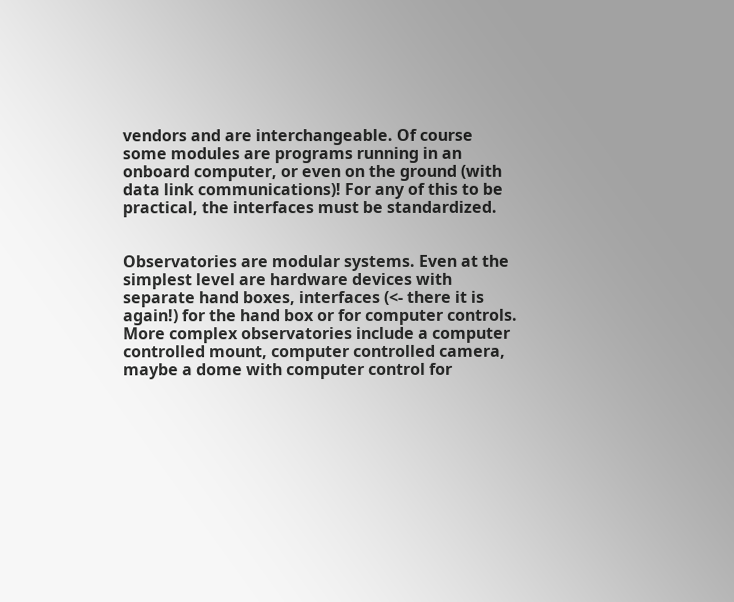vendors and are interchangeable. Of course some modules are programs running in an onboard computer, or even on the ground (with data link communications)! For any of this to be practical, the interfaces must be standardized.


Observatories are modular systems. Even at the simplest level are hardware devices with separate hand boxes, interfaces (<- there it is again!) for the hand box or for computer controls. More complex observatories include a computer controlled mount, computer controlled camera, maybe a dome with computer control for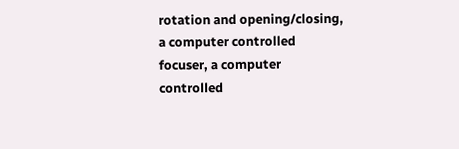rotation and opening/closing, a computer controlled focuser, a computer controlled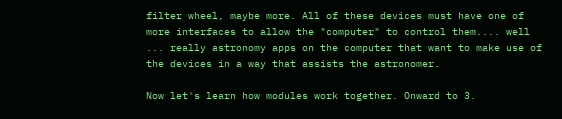filter wheel, maybe more. All of these devices must have one of more interfaces to allow the "computer" to control them.... well ... really astronomy apps on the computer that want to make use of the devices in a way that assists the astronomer.

Now let's learn how modules work together. Onward to 3.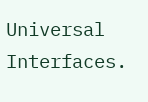Universal Interfaces.